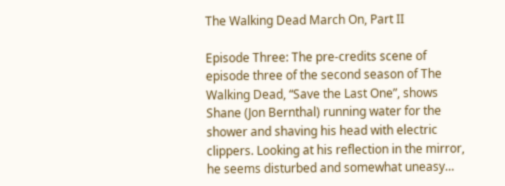The Walking Dead March On, Part II

Episode Three: The pre-credits scene of episode three of the second season of The Walking Dead, “Save the Last One”, shows Shane (Jon Bernthal) running water for the shower and shaving his head with electric clippers. Looking at his reflection in the mirror, he seems disturbed and somewhat uneasy…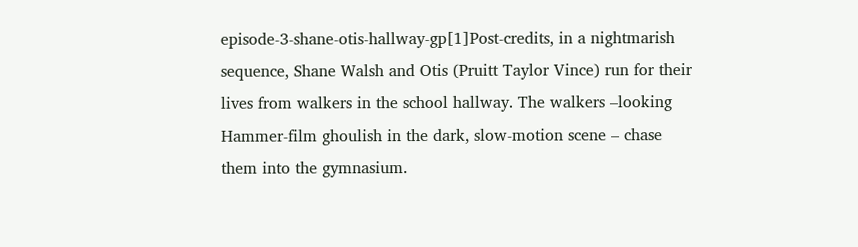episode-3-shane-otis-hallway-gp[1]Post-credits, in a nightmarish sequence, Shane Walsh and Otis (Pruitt Taylor Vince) run for their lives from walkers in the school hallway. The walkers –looking Hammer-film ghoulish in the dark, slow-motion scene – chase them into the gymnasium.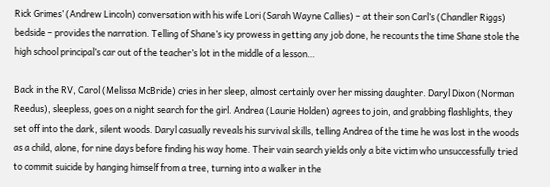Rick Grimes’ (Andrew Lincoln) conversation with his wife Lori (Sarah Wayne Callies) – at their son Carl’s (Chandler Riggs) bedside – provides the narration. Telling of Shane’s icy prowess in getting any job done, he recounts the time Shane stole the high school principal’s car out of the teacher’s lot in the middle of a lesson…

Back in the RV, Carol (Melissa McBride) cries in her sleep, almost certainly over her missing daughter. Daryl Dixon (Norman Reedus), sleepless, goes on a night search for the girl. Andrea (Laurie Holden) agrees to join, and grabbing flashlights, they set off into the dark, silent woods. Daryl casually reveals his survival skills, telling Andrea of the time he was lost in the woods as a child, alone, for nine days before finding his way home. Their vain search yields only a bite victim who unsuccessfully tried to commit suicide by hanging himself from a tree, turning into a walker in the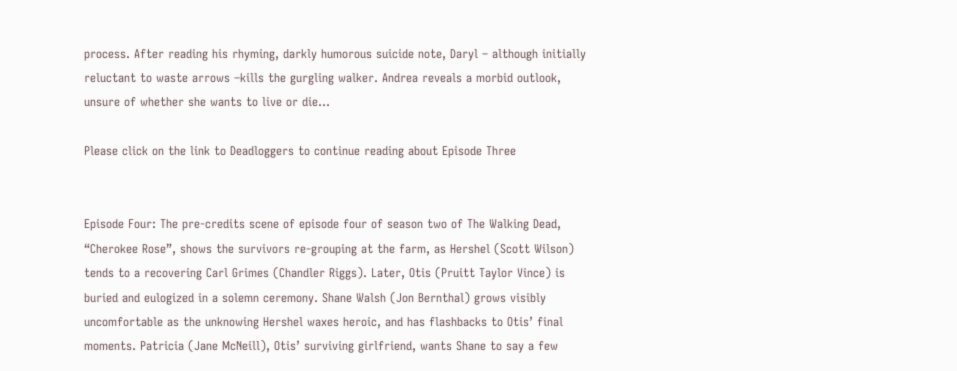process. After reading his rhyming, darkly humorous suicide note, Daryl – although initially reluctant to waste arrows –kills the gurgling walker. Andrea reveals a morbid outlook, unsure of whether she wants to live or die…

Please click on the link to Deadloggers to continue reading about Episode Three


Episode Four: The pre-credits scene of episode four of season two of The Walking Dead, “Cherokee Rose”, shows the survivors re-grouping at the farm, as Hershel (Scott Wilson) tends to a recovering Carl Grimes (Chandler Riggs). Later, Otis (Pruitt Taylor Vince) is buried and eulogized in a solemn ceremony. Shane Walsh (Jon Bernthal) grows visibly uncomfortable as the unknowing Hershel waxes heroic, and has flashbacks to Otis’ final moments. Patricia (Jane McNeill), Otis’ surviving girlfriend, wants Shane to say a few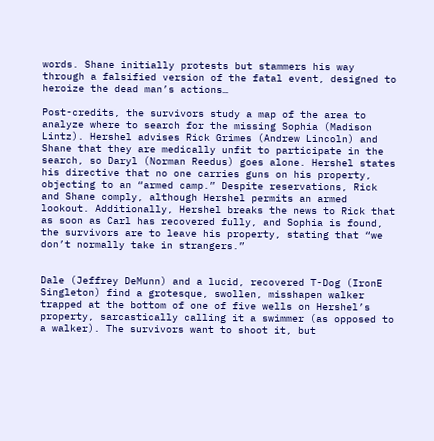words. Shane initially protests but stammers his way through a falsified version of the fatal event, designed to heroize the dead man’s actions…

Post-credits, the survivors study a map of the area to analyze where to search for the missing Sophia (Madison Lintz). Hershel advises Rick Grimes (Andrew Lincoln) and Shane that they are medically unfit to participate in the search, so Daryl (Norman Reedus) goes alone. Hershel states his directive that no one carries guns on his property, objecting to an “armed camp.” Despite reservations, Rick and Shane comply, although Hershel permits an armed lookout. Additionally, Hershel breaks the news to Rick that as soon as Carl has recovered fully, and Sophia is found, the survivors are to leave his property, stating that “we don’t normally take in strangers.”


Dale (Jeffrey DeMunn) and a lucid, recovered T-Dog (IronE Singleton) find a grotesque, swollen, misshapen walker trapped at the bottom of one of five wells on Hershel’s property, sarcastically calling it a swimmer (as opposed to a walker). The survivors want to shoot it, but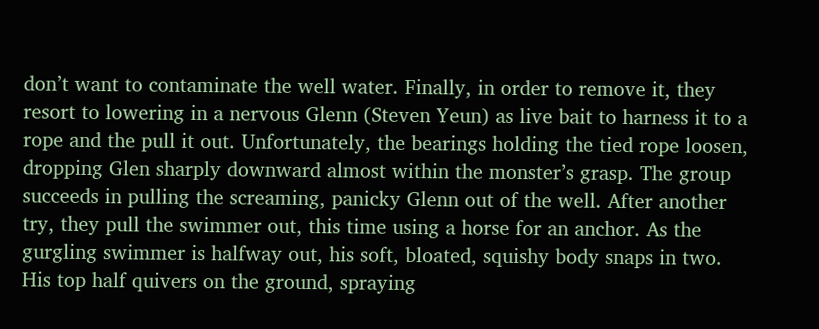don’t want to contaminate the well water. Finally, in order to remove it, they resort to lowering in a nervous Glenn (Steven Yeun) as live bait to harness it to a rope and the pull it out. Unfortunately, the bearings holding the tied rope loosen, dropping Glen sharply downward almost within the monster’s grasp. The group succeeds in pulling the screaming, panicky Glenn out of the well. After another try, they pull the swimmer out, this time using a horse for an anchor. As the gurgling swimmer is halfway out, his soft, bloated, squishy body snaps in two. His top half quivers on the ground, spraying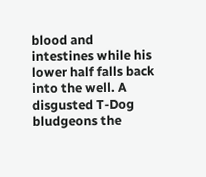blood and intestines while his lower half falls back into the well. A disgusted T-Dog bludgeons the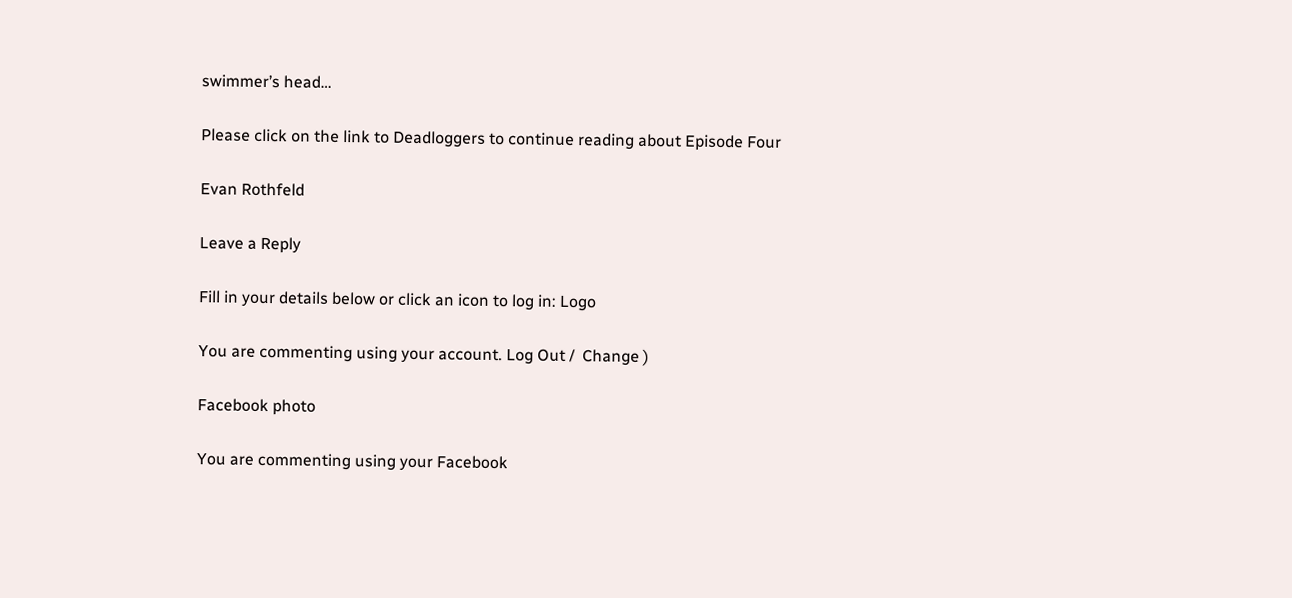swimmer’s head…

Please click on the link to Deadloggers to continue reading about Episode Four

Evan Rothfeld

Leave a Reply

Fill in your details below or click an icon to log in: Logo

You are commenting using your account. Log Out /  Change )

Facebook photo

You are commenting using your Facebook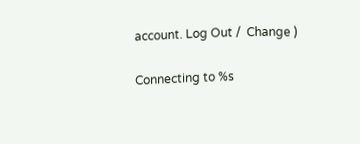account. Log Out /  Change )

Connecting to %s